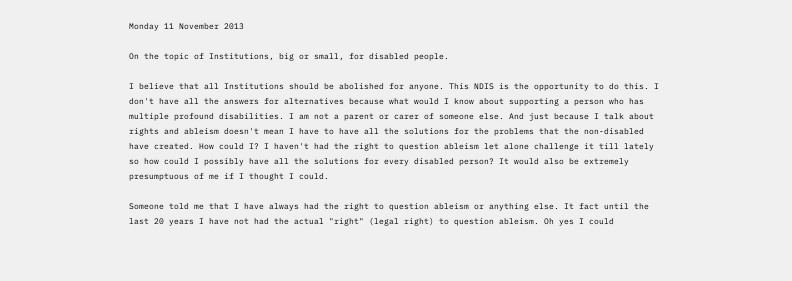Monday 11 November 2013

On the topic of Institutions, big or small, for disabled people.

I believe that all Institutions should be abolished for anyone. This NDIS is the opportunity to do this. I don't have all the answers for alternatives because what would I know about supporting a person who has multiple profound disabilities. I am not a parent or carer of someone else. And just because I talk about rights and ableism doesn't mean I have to have all the solutions for the problems that the non-disabled have created. How could I? I haven't had the right to question ableism let alone challenge it till lately so how could I possibly have all the solutions for every disabled person? It would also be extremely presumptuous of me if I thought I could.

Someone told me that I have always had the right to question ableism or anything else. It fact until the last 20 years I have not had the actual "right" (legal right) to question ableism. Oh yes I could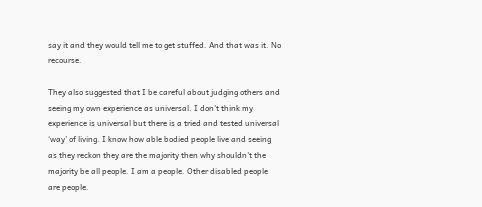say it and they would tell me to get stuffed. And that was it. No recourse.

They also suggested that I be careful about judging others and seeing my own experience as universal. I don’t think my experience is universal but there is a tried and tested universal ‘way’ of living. I know how able bodied people live and seeing as they reckon they are the majority then why shouldn't the majority be all people. I am a people. Other disabled people are people.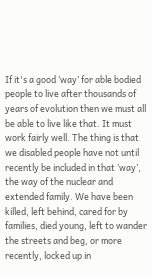If it's a good ‘way’ for able bodied people to live after thousands of years of evolution then we must all be able to live like that. It must work fairly well. The thing is that we disabled people have not until recently be included in that ‘way’, the way of the nuclear and extended family. We have been killed, left behind, cared for by families, died young, left to wander the streets and beg, or more recently, locked up in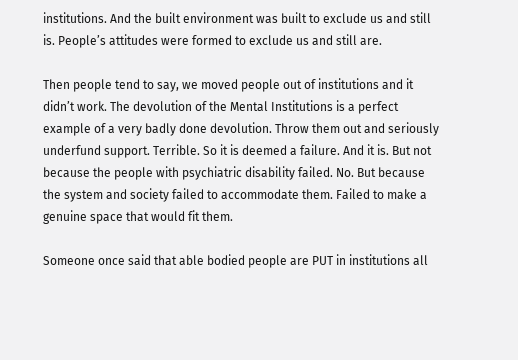institutions. And the built environment was built to exclude us and still is. People’s attitudes were formed to exclude us and still are.

Then people tend to say, we moved people out of institutions and it didn’t work. The devolution of the Mental Institutions is a perfect example of a very badly done devolution. Throw them out and seriously underfund support. Terrible. So it is deemed a failure. And it is. But not because the people with psychiatric disability failed. No. But because the system and society failed to accommodate them. Failed to make a genuine space that would fit them.

Someone once said that able bodied people are PUT in institutions all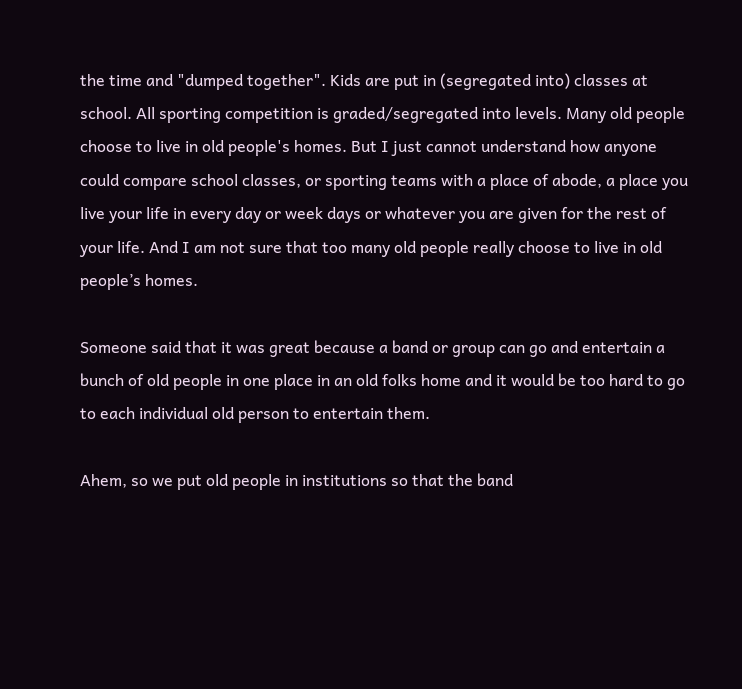the time and "dumped together". Kids are put in (segregated into) classes at school. All sporting competition is graded/segregated into levels. Many old people choose to live in old people's homes. But I just cannot understand how anyone could compare school classes, or sporting teams with a place of abode, a place you live your life in every day or week days or whatever you are given for the rest of your life. And I am not sure that too many old people really choose to live in old people’s homes.

Someone said that it was great because a band or group can go and entertain a bunch of old people in one place in an old folks home and it would be too hard to go to each individual old person to entertain them.

Ahem, so we put old people in institutions so that the band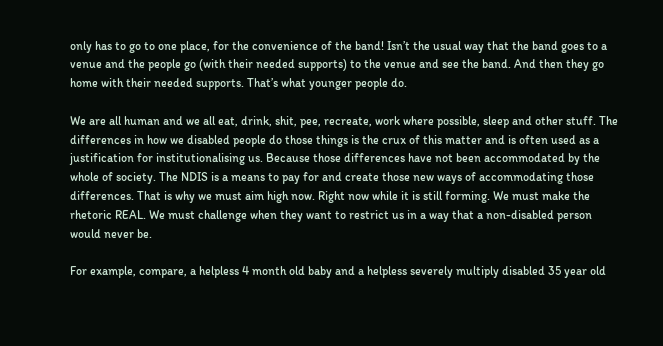only has to go to one place, for the convenience of the band! Isn’t the usual way that the band goes to a venue and the people go (with their needed supports) to the venue and see the band. And then they go home with their needed supports. That’s what younger people do.

We are all human and we all eat, drink, shit, pee, recreate, work where possible, sleep and other stuff. The differences in how we disabled people do those things is the crux of this matter and is often used as a justification for institutionalising us. Because those differences have not been accommodated by the whole of society. The NDIS is a means to pay for and create those new ways of accommodating those differences. That is why we must aim high now. Right now while it is still forming. We must make the rhetoric REAL. We must challenge when they want to restrict us in a way that a non-disabled person would never be.

For example, compare, a helpless 4 month old baby and a helpless severely multiply disabled 35 year old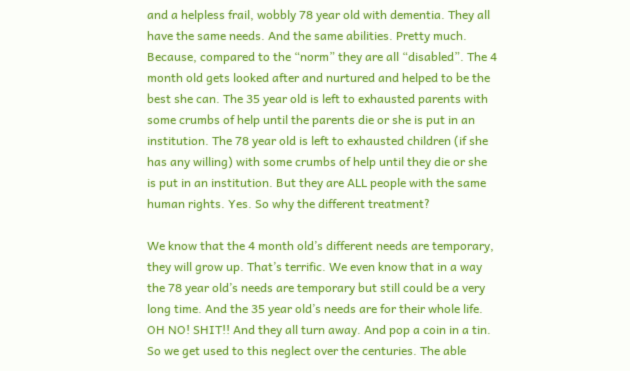and a helpless frail, wobbly 78 year old with dementia. They all have the same needs. And the same abilities. Pretty much. Because, compared to the “norm” they are all “disabled”. The 4 month old gets looked after and nurtured and helped to be the best she can. The 35 year old is left to exhausted parents with some crumbs of help until the parents die or she is put in an institution. The 78 year old is left to exhausted children (if she has any willing) with some crumbs of help until they die or she is put in an institution. But they are ALL people with the same human rights. Yes. So why the different treatment?

We know that the 4 month old’s different needs are temporary, they will grow up. That’s terrific. We even know that in a way the 78 year old’s needs are temporary but still could be a very long time. And the 35 year old’s needs are for their whole life. OH NO! SHIT!! And they all turn away. And pop a coin in a tin. So we get used to this neglect over the centuries. The able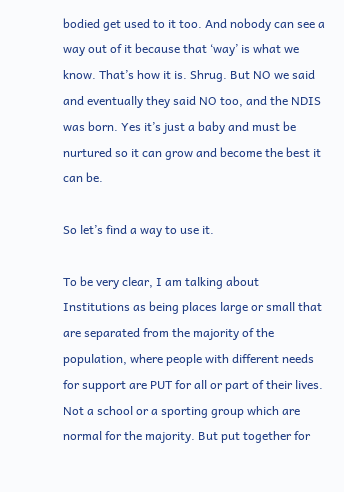bodied get used to it too. And nobody can see a way out of it because that ‘way’ is what we know. That’s how it is. Shrug. But NO we said and eventually they said NO too, and the NDIS was born. Yes it’s just a baby and must be nurtured so it can grow and become the best it can be.

So let’s find a way to use it.

To be very clear, I am talking about Institutions as being places large or small that are separated from the majority of the population, where people with different needs for support are PUT for all or part of their lives. Not a school or a sporting group which are normal for the majority. But put together for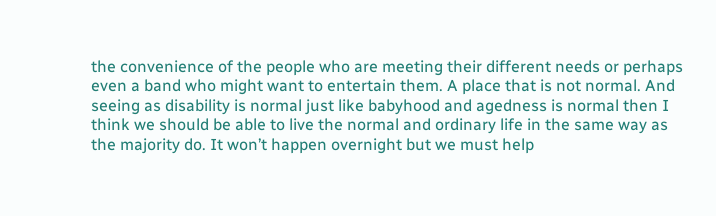the convenience of the people who are meeting their different needs or perhaps even a band who might want to entertain them. A place that is not normal. And seeing as disability is normal just like babyhood and agedness is normal then I think we should be able to live the normal and ordinary life in the same way as the majority do. It won’t happen overnight but we must help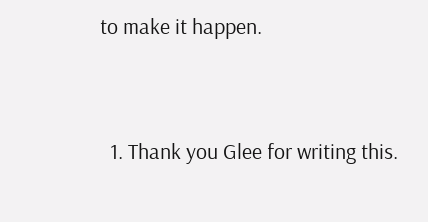to make it happen.


  1. Thank you Glee for writing this.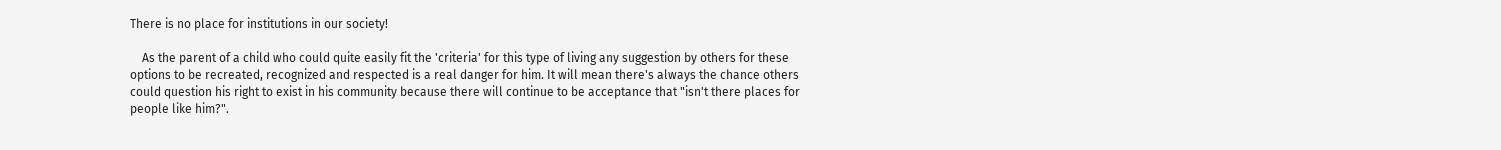There is no place for institutions in our society!

    As the parent of a child who could quite easily fit the 'criteria' for this type of living any suggestion by others for these options to be recreated, recognized and respected is a real danger for him. It will mean there's always the chance others could question his right to exist in his community because there will continue to be acceptance that "isn't there places for people like him?".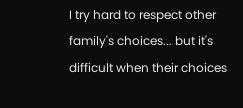I try hard to respect other family's choices... but it's difficult when their choices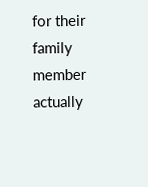for their family member actually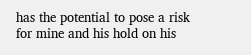has the potential to pose a risk for mine and his hold on his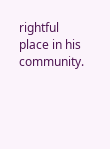rightful place in his community.